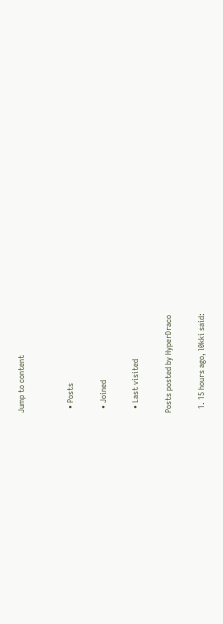Jump to content


  • Posts

  • Joined

  • Last visited

Posts posted by HyperDraco

  1. 15 hours ago, l0kki said: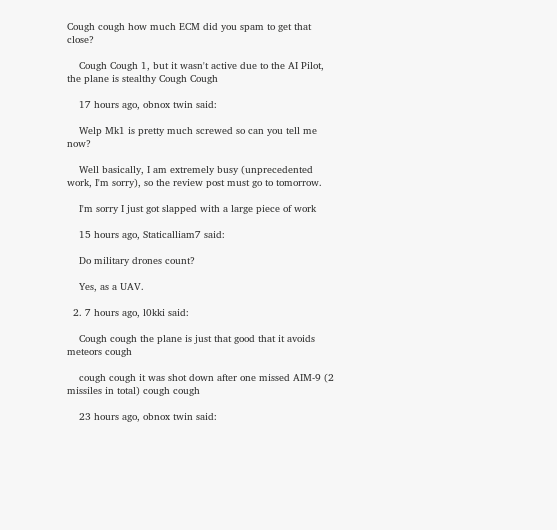Cough cough how much ECM did you spam to get that close?

    Cough Cough 1, but it wasn't active due to the AI Pilot, the plane is stealthy Cough Cough

    17 hours ago, obnox twin said:

    Welp Mk1 is pretty much screwed so can you tell me now?

    Well basically, I am extremely busy (unprecedented work, I'm sorry), so the review post must go to tomorrow.

    I'm sorry I just got slapped with a large piece of work

    15 hours ago, Staticalliam7 said:

    Do military drones count?

    Yes, as a UAV.

  2. 7 hours ago, l0kki said:

    Cough cough the plane is just that good that it avoids meteors cough

    cough cough it was shot down after one missed AIM-9 (2 missiles in total) cough cough

    23 hours ago, obnox twin said: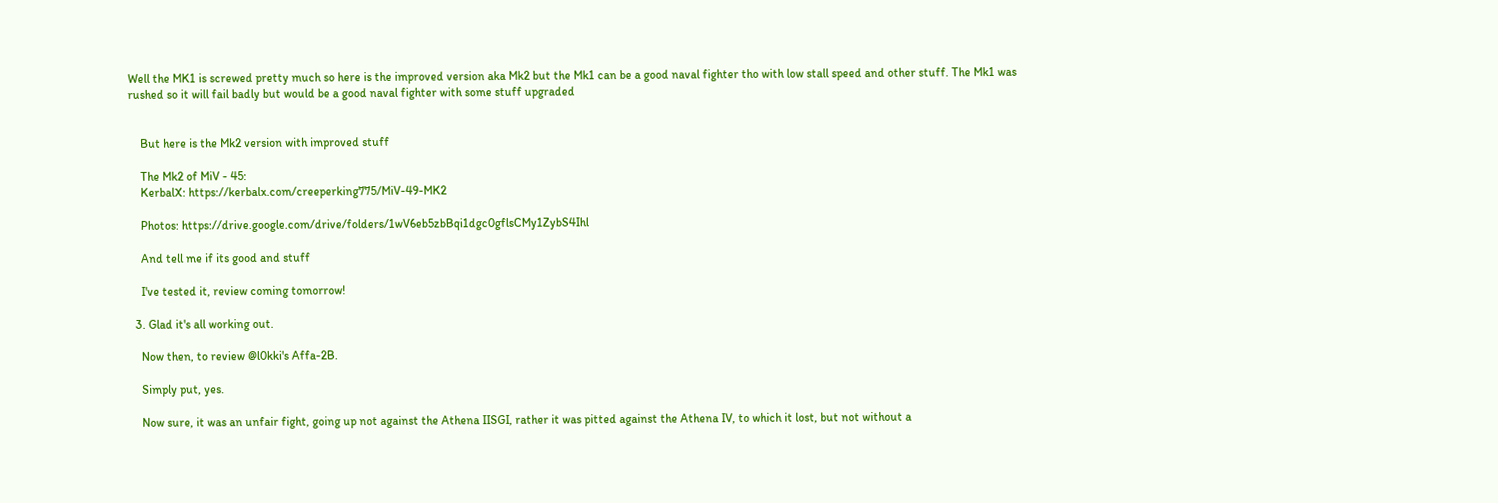Well the MK1 is screwed pretty much so here is the improved version aka Mk2 but the Mk1 can be a good naval fighter tho with low stall speed and other stuff. The Mk1 was rushed so it will fail badly but would be a good naval fighter with some stuff upgraded


    But here is the Mk2 version with improved stuff

    The Mk2 of MiV - 45:
    KerbalX: https://kerbalx.com/creeperking775/MiV-49-MK2

    Photos: https://drive.google.com/drive/folders/1wV6eb5zbBqi1dgc0gflsCMy1ZybS4Ihl

    And tell me if its good and stuff

    I've tested it, review coming tomorrow!

  3. Glad it's all working out.

    Now then, to review @l0kki's Affa-2B.

    Simply put, yes.

    Now sure, it was an unfair fight, going up not against the Athena IISGI, rather it was pitted against the Athena IV, to which it lost, but not without a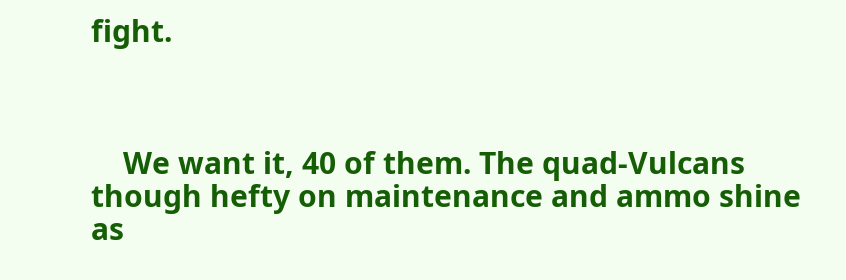fight.



    We want it, 40 of them. The quad-Vulcans though hefty on maintenance and ammo shine as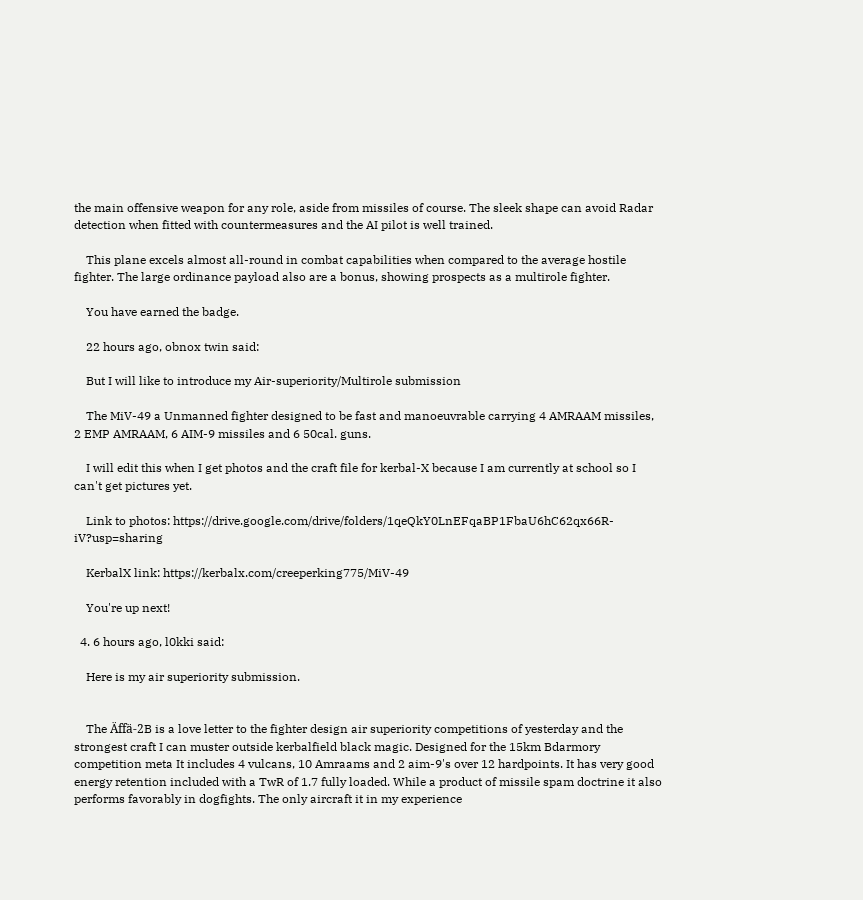the main offensive weapon for any role, aside from missiles of course. The sleek shape can avoid Radar detection when fitted with countermeasures and the AI pilot is well trained.

    This plane excels almost all-round in combat capabilities when compared to the average hostile fighter. The large ordinance payload also are a bonus, showing prospects as a multirole fighter.

    You have earned the badge.

    22 hours ago, obnox twin said:

    But I will like to introduce my Air-superiority/Multirole submission

    The MiV-49 a Unmanned fighter designed to be fast and manoeuvrable carrying 4 AMRAAM missiles, 2 EMP AMRAAM, 6 AIM-9 missiles and 6 50cal. guns.

    I will edit this when I get photos and the craft file for kerbal-X because I am currently at school so I can't get pictures yet.

    Link to photos: https://drive.google.com/drive/folders/1qeQkY0LnEFqaBP1FbaU6hC62qx66R-iV?usp=sharing

    KerbalX link: https://kerbalx.com/creeperking775/MiV-49

    You're up next!

  4. 6 hours ago, l0kki said:

    Here is my air superiority submission.


    The Äffä-2B is a love letter to the fighter design air superiority competitions of yesterday and the strongest craft I can muster outside kerbalfield black magic. Designed for the 15km Bdarmory competition meta It includes 4 vulcans, 10 Amraams and 2 aim-9's over 12 hardpoints. It has very good energy retention included with a TwR of 1.7 fully loaded. While a product of missile spam doctrine it also performs favorably in dogfights. The only aircraft it in my experience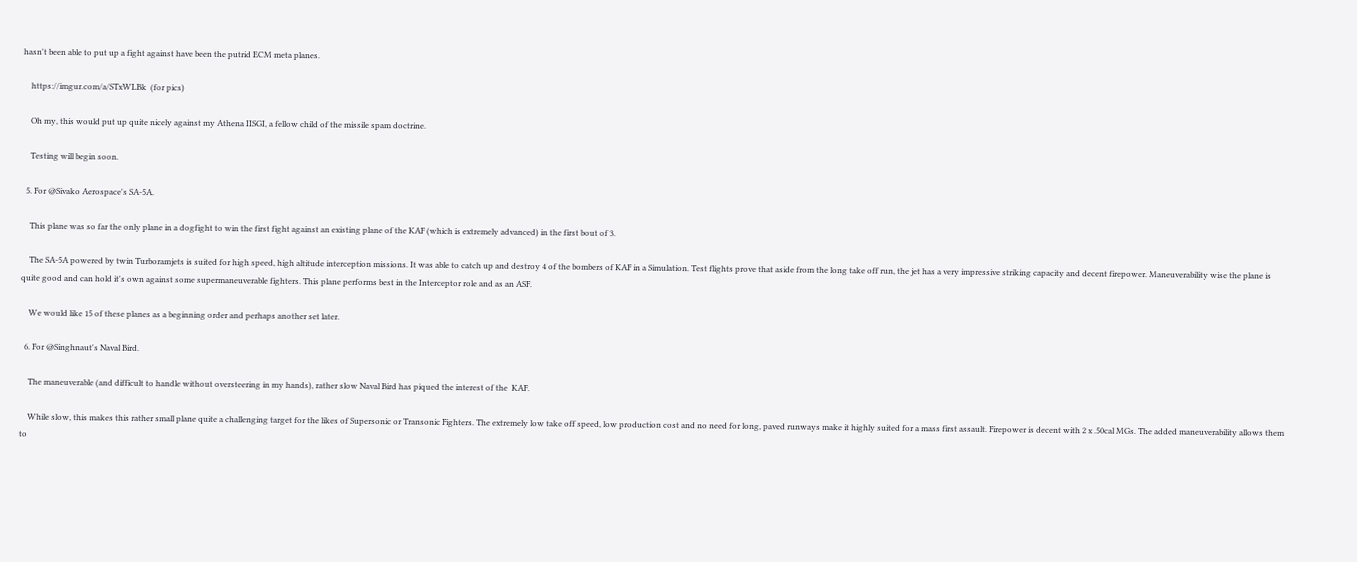hasn't been able to put up a fight against have been the putrid ECM meta planes.

    https://imgur.com/a/STxWLBk  (for pics)

    Oh my, this would put up quite nicely against my Athena IISGI, a fellow child of the missile spam doctrine.

    Testing will begin soon.

  5. For @Sivako Aerospace's SA-5A.

    This plane was so far the only plane in a dogfight to win the first fight against an existing plane of the KAF (which is extremely advanced) in the first bout of 3.

    The SA-5A powered by twin Turboramjets is suited for high speed, high altitude interception missions. It was able to catch up and destroy 4 of the bombers of KAF in a Simulation. Test flights prove that aside from the long take off run, the jet has a very impressive striking capacity and decent firepower. Maneuverability wise the plane is quite good and can hold it's own against some supermaneuverable fighters. This plane performs best in the Interceptor role and as an ASF.

    We would like 15 of these planes as a beginning order and perhaps another set later.

  6. For @Singhnaut's Naval Bird.

    The maneuverable (and difficult to handle without oversteering in my hands), rather slow Naval Bird has piqued the interest of the  KAF.

    While slow, this makes this rather small plane quite a challenging target for the likes of Supersonic or Transonic Fighters. The extremely low take off speed, low production cost and no need for long, paved runways make it highly suited for a mass first assault. Firepower is decent with 2 x .50cal MGs. The added maneuverability allows them to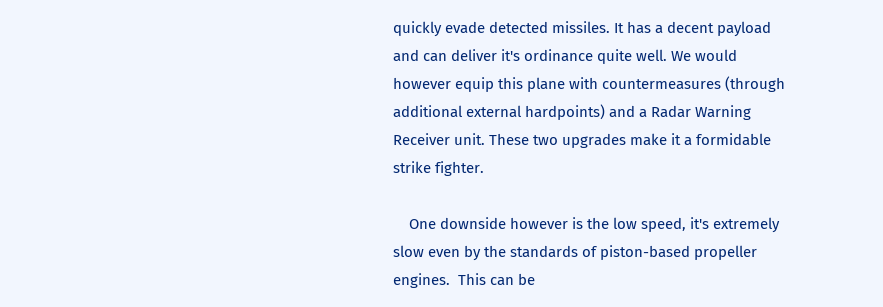quickly evade detected missiles. It has a decent payload and can deliver it's ordinance quite well. We would however equip this plane with countermeasures (through additional external hardpoints) and a Radar Warning Receiver unit. These two upgrades make it a formidable strike fighter.

    One downside however is the low speed, it's extremely slow even by the standards of piston-based propeller engines.  This can be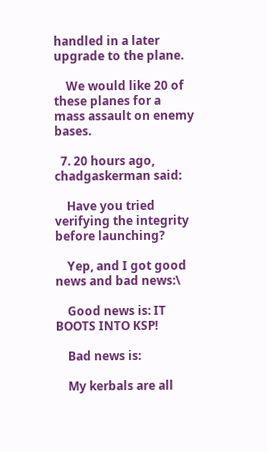handled in a later upgrade to the plane.

    We would like 20 of these planes for a mass assault on enemy bases.

  7. 20 hours ago, chadgaskerman said:

    Have you tried verifying the integrity before launching?

    Yep, and I got good news and bad news:\

    Good news is: IT BOOTS INTO KSP!

    Bad news is:

    My kerbals are all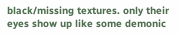black/missing textures. only their eyes show up like some demonic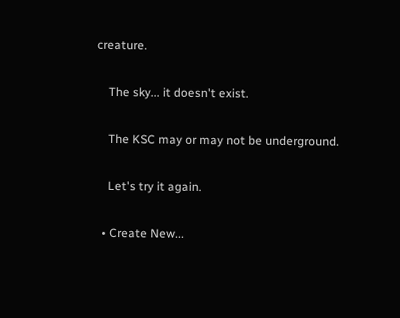creature.

    The sky... it doesn't exist.

    The KSC may or may not be underground.

    Let's try it again.

  • Create New...